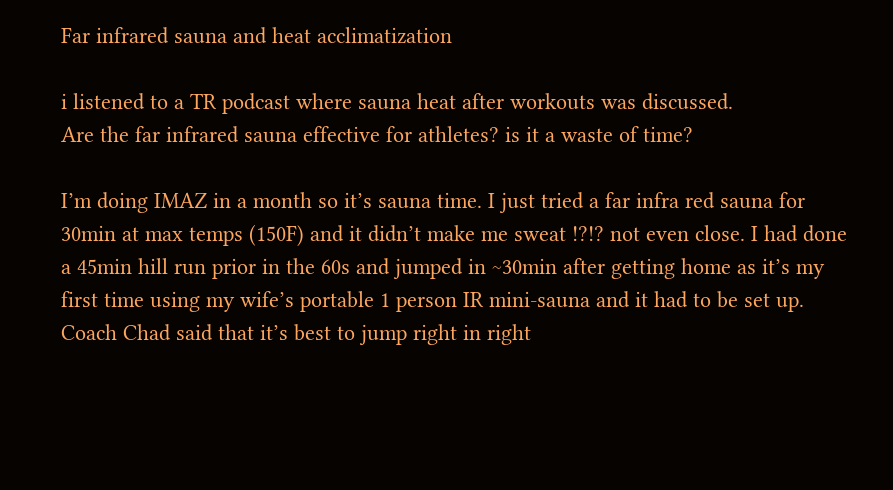Far infrared sauna and heat acclimatization

i listened to a TR podcast where sauna heat after workouts was discussed.
Are the far infrared sauna effective for athletes? is it a waste of time?

I’m doing IMAZ in a month so it’s sauna time. I just tried a far infra red sauna for 30min at max temps (150F) and it didn’t make me sweat !?!? not even close. I had done a 45min hill run prior in the 60s and jumped in ~30min after getting home as it’s my first time using my wife’s portable 1 person IR mini-sauna and it had to be set up. Coach Chad said that it’s best to jump right in right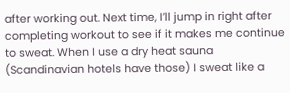after working out. Next time, I’ll jump in right after completing workout to see if it makes me continue to sweat. When I use a dry heat sauna (Scandinavian hotels have those) I sweat like a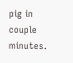pig in couple minutes.